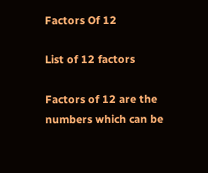Factors Of 12

List of 12 factors

Factors of 12 are the numbers which can be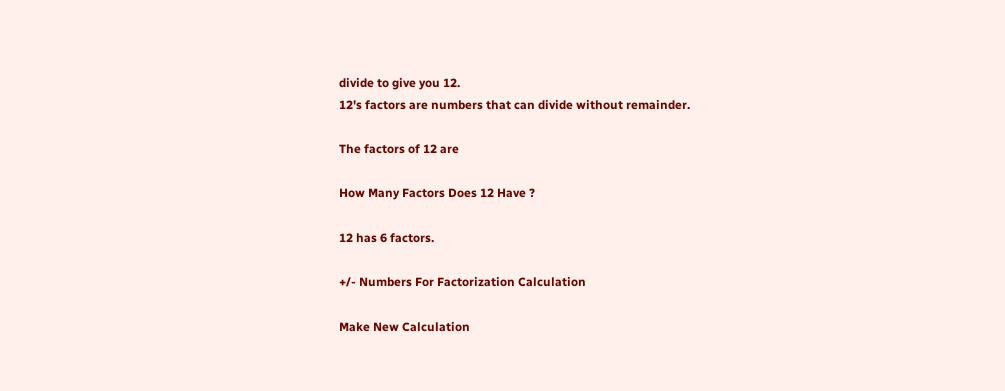divide to give you 12.
12's factors are numbers that can divide without remainder.

The factors of 12 are

How Many Factors Does 12 Have ?

12 has 6 factors.

+/- Numbers For Factorization Calculation

Make New Calculation